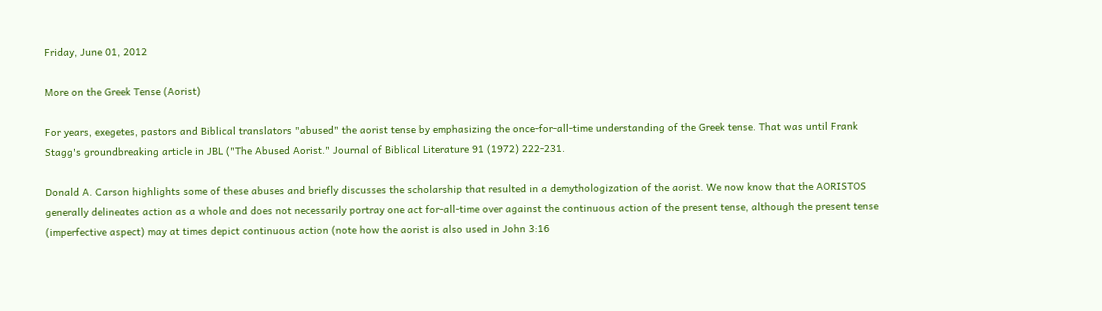Friday, June 01, 2012

More on the Greek Tense (Aorist)

For years, exegetes, pastors and Biblical translators "abused" the aorist tense by emphasizing the once-for-all-time understanding of the Greek tense. That was until Frank Stagg's groundbreaking article in JBL ("The Abused Aorist." Journal of Biblical Literature 91 (1972) 222-231.

Donald A. Carson highlights some of these abuses and briefly discusses the scholarship that resulted in a demythologization of the aorist. We now know that the AORISTOS generally delineates action as a whole and does not necessarily portray one act for-all-time over against the continuous action of the present tense, although the present tense (imperfective aspect) may at times depict continuous action (note how the aorist is also used in John 3:16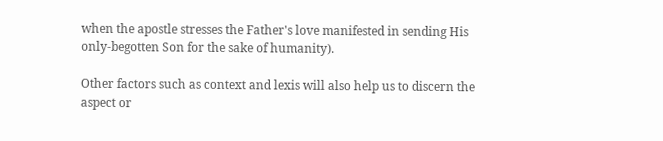when the apostle stresses the Father's love manifested in sending His only-begotten Son for the sake of humanity).

Other factors such as context and lexis will also help us to discern the aspect or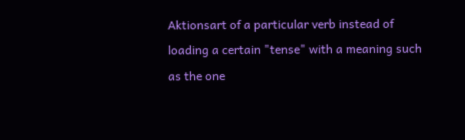Aktionsart of a particular verb instead of loading a certain "tense" with a meaning such as the one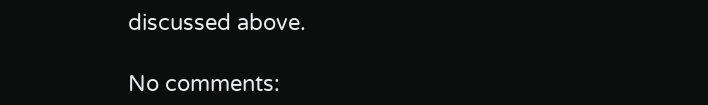discussed above.

No comments: